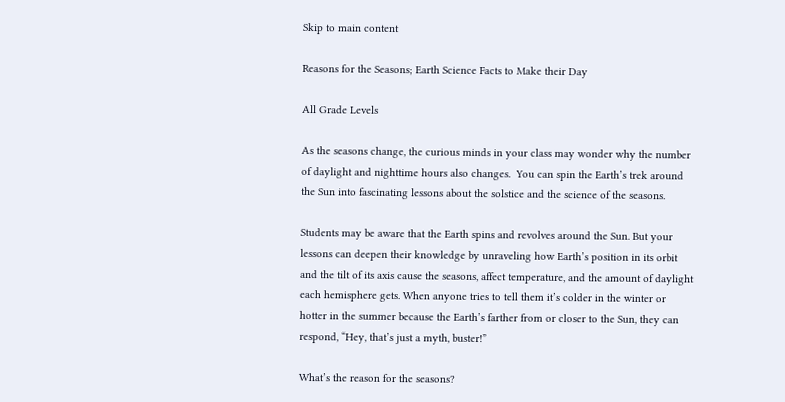Skip to main content

Reasons for the Seasons; Earth Science Facts to Make their Day

All Grade Levels

As the seasons change, the curious minds in your class may wonder why the number of daylight and nighttime hours also changes.  You can spin the Earth’s trek around the Sun into fascinating lessons about the solstice and the science of the seasons.

Students may be aware that the Earth spins and revolves around the Sun. But your lessons can deepen their knowledge by unraveling how Earth’s position in its orbit and the tilt of its axis cause the seasons, affect temperature, and the amount of daylight each hemisphere gets. When anyone tries to tell them it’s colder in the winter or hotter in the summer because the Earth’s farther from or closer to the Sun, they can respond, “Hey, that’s just a myth, buster!”

What’s the reason for the seasons?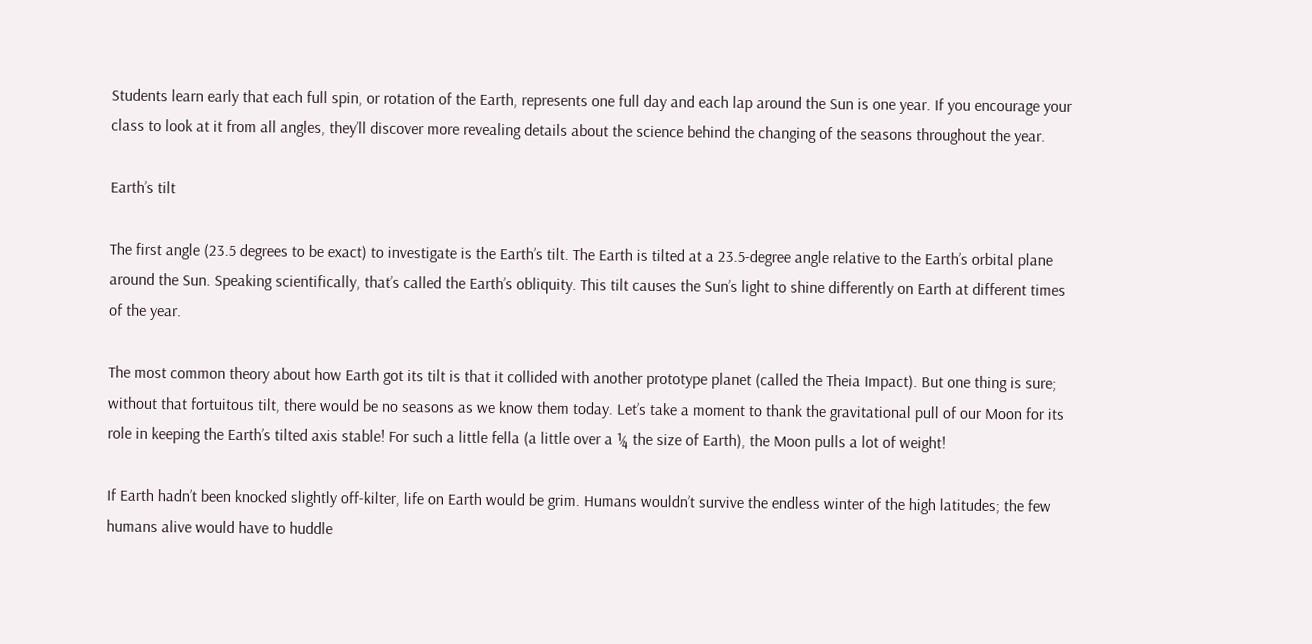Students learn early that each full spin, or rotation of the Earth, represents one full day and each lap around the Sun is one year. If you encourage your class to look at it from all angles, they’ll discover more revealing details about the science behind the changing of the seasons throughout the year.

Earth’s tilt

The first angle (23.5 degrees to be exact) to investigate is the Earth’s tilt. The Earth is tilted at a 23.5-degree angle relative to the Earth’s orbital plane around the Sun. Speaking scientifically, that’s called the Earth’s obliquity. This tilt causes the Sun’s light to shine differently on Earth at different times of the year.

The most common theory about how Earth got its tilt is that it collided with another prototype planet (called the Theia Impact). But one thing is sure; without that fortuitous tilt, there would be no seasons as we know them today. Let’s take a moment to thank the gravitational pull of our Moon for its role in keeping the Earth’s tilted axis stable! For such a little fella (a little over a ¼ the size of Earth), the Moon pulls a lot of weight!

If Earth hadn’t been knocked slightly off-kilter, life on Earth would be grim. Humans wouldn’t survive the endless winter of the high latitudes; the few humans alive would have to huddle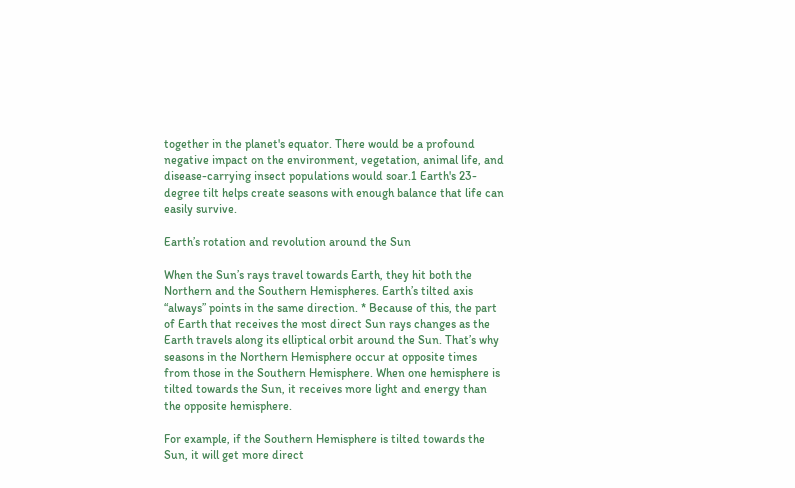together in the planet's equator. There would be a profound negative impact on the environment, vegetation, animal life, and disease-carrying insect populations would soar.1 Earth's 23-degree tilt helps create seasons with enough balance that life can easily survive.

Earth’s rotation and revolution around the Sun

When the Sun’s rays travel towards Earth, they hit both the Northern and the Southern Hemispheres. Earth’s tilted axis “always” points in the same direction. * Because of this, the part of Earth that receives the most direct Sun rays changes as the Earth travels along its elliptical orbit around the Sun. That’s why seasons in the Northern Hemisphere occur at opposite times from those in the Southern Hemisphere. When one hemisphere is tilted towards the Sun, it receives more light and energy than the opposite hemisphere.

For example, if the Southern Hemisphere is tilted towards the Sun, it will get more direct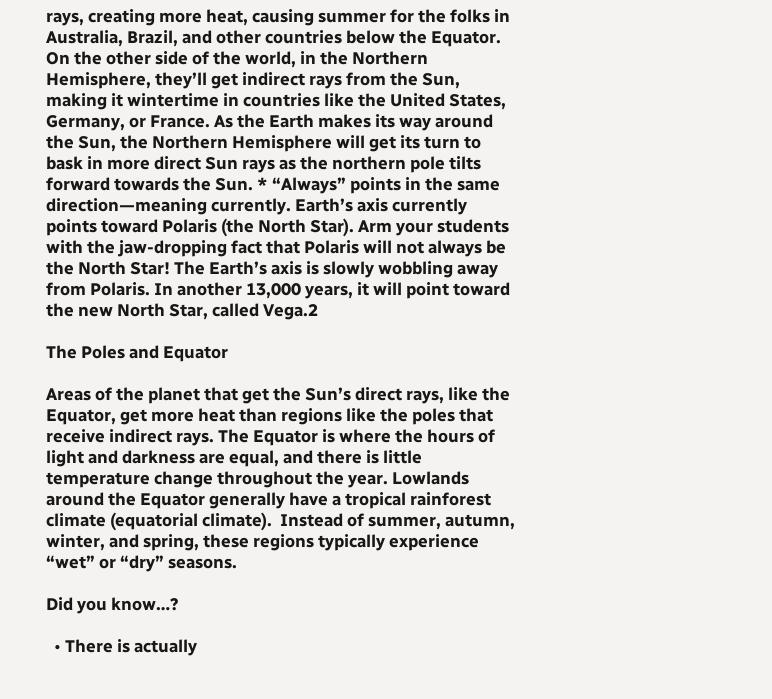rays, creating more heat, causing summer for the folks in Australia, Brazil, and other countries below the Equator. On the other side of the world, in the Northern Hemisphere, they’ll get indirect rays from the Sun, making it wintertime in countries like the United States, Germany, or France. As the Earth makes its way around the Sun, the Northern Hemisphere will get its turn to bask in more direct Sun rays as the northern pole tilts forward towards the Sun. * “Always” points in the same direction—meaning currently. Earth’s axis currently points toward Polaris (the North Star). Arm your students with the jaw-dropping fact that Polaris will not always be the North Star! The Earth’s axis is slowly wobbling away from Polaris. In another 13,000 years, it will point toward the new North Star, called Vega.2

The Poles and Equator

Areas of the planet that get the Sun’s direct rays, like the Equator, get more heat than regions like the poles that receive indirect rays. The Equator is where the hours of light and darkness are equal, and there is little temperature change throughout the year. Lowlands around the Equator generally have a tropical rainforest climate (equatorial climate).  Instead of summer, autumn, winter, and spring, these regions typically experience “wet” or “dry” seasons.

Did you know…?

  • There is actually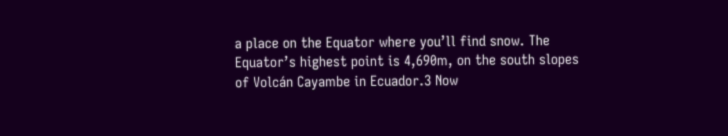a place on the Equator where you’ll find snow. The Equator’s highest point is 4,690m, on the south slopes of Volcán Cayambe in Ecuador.3 Now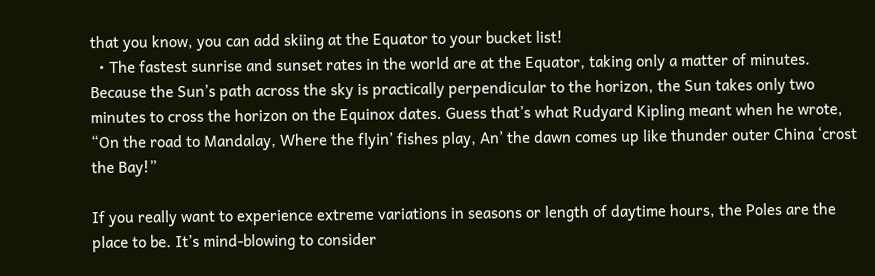that you know, you can add skiing at the Equator to your bucket list!
  • The fastest sunrise and sunset rates in the world are at the Equator, taking only a matter of minutes. Because the Sun’s path across the sky is practically perpendicular to the horizon, the Sun takes only two minutes to cross the horizon on the Equinox dates. Guess that’s what Rudyard Kipling meant when he wrote, “On the road to Mandalay, Where the flyin’ fishes play, An’ the dawn comes up like thunder outer China ‘crost the Bay!”

If you really want to experience extreme variations in seasons or length of daytime hours, the Poles are the place to be. It’s mind-blowing to consider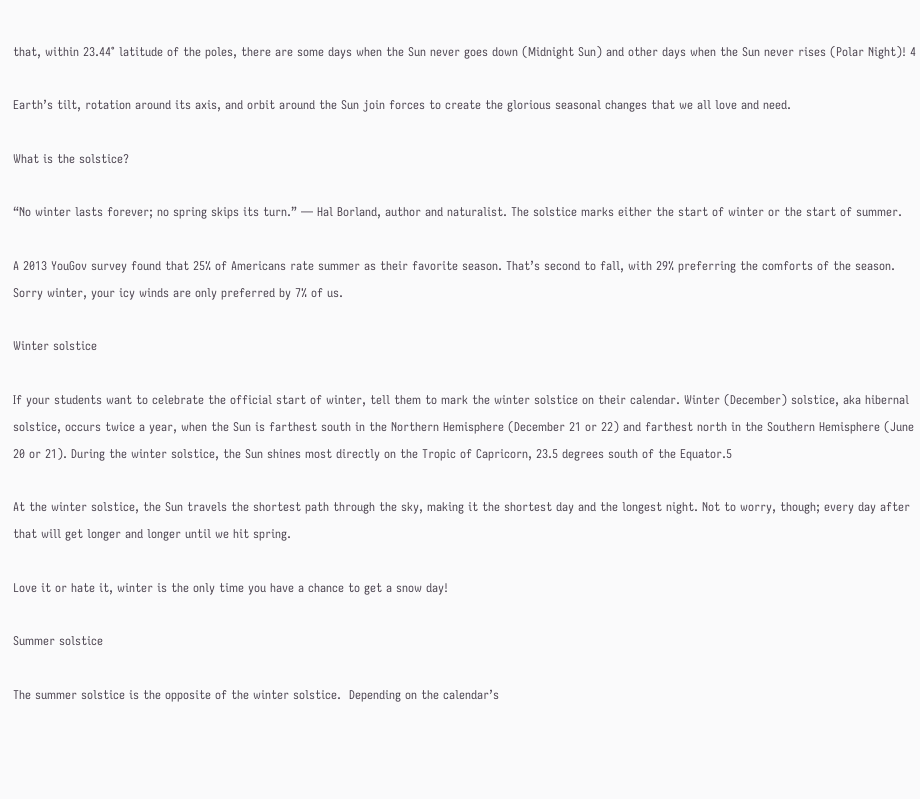that, within 23.44° latitude of the poles, there are some days when the Sun never goes down (Midnight Sun) and other days when the Sun never rises (Polar Night)! 4

Earth’s tilt, rotation around its axis, and orbit around the Sun join forces to create the glorious seasonal changes that we all love and need.

What is the solstice?

“No winter lasts forever; no spring skips its turn.” — Hal Borland, author and naturalist. The solstice marks either the start of winter or the start of summer.

A 2013 YouGov survey found that 25% of Americans rate summer as their favorite season. That’s second to fall, with 29% preferring the comforts of the season. Sorry winter, your icy winds are only preferred by 7% of us.

Winter solstice

If your students want to celebrate the official start of winter, tell them to mark the winter solstice on their calendar. Winter (December) solstice, aka hibernal solstice, occurs twice a year, when the Sun is farthest south in the Northern Hemisphere (December 21 or 22) and farthest north in the Southern Hemisphere (June 20 or 21). During the winter solstice, the Sun shines most directly on the Tropic of Capricorn, 23.5 degrees south of the Equator.5

At the winter solstice, the Sun travels the shortest path through the sky, making it the shortest day and the longest night. Not to worry, though; every day after that will get longer and longer until we hit spring.

Love it or hate it, winter is the only time you have a chance to get a snow day!

Summer solstice

The summer solstice is the opposite of the winter solstice.  Depending on the calendar’s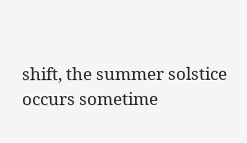shift, the summer solstice occurs sometime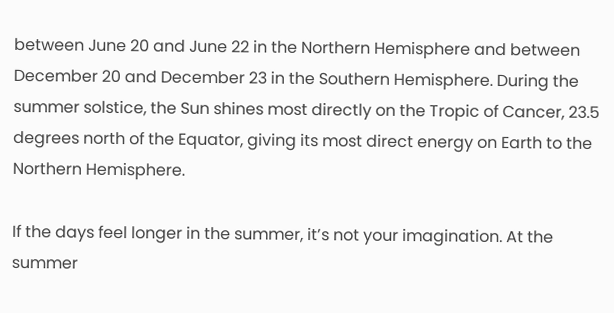between June 20 and June 22 in the Northern Hemisphere and between December 20 and December 23 in the Southern Hemisphere. During the summer solstice, the Sun shines most directly on the Tropic of Cancer, 23.5 degrees north of the Equator, giving its most direct energy on Earth to the Northern Hemisphere.

If the days feel longer in the summer, it’s not your imagination. At the summer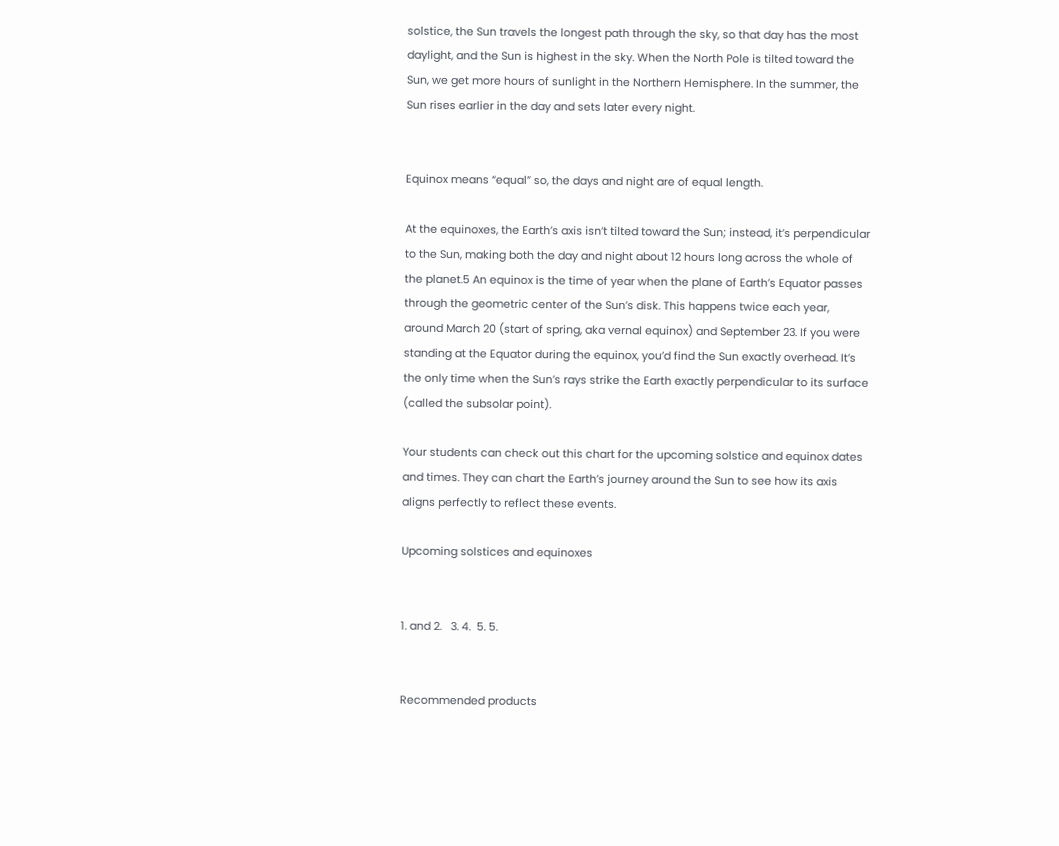solstice, the Sun travels the longest path through the sky, so that day has the most daylight, and the Sun is highest in the sky. When the North Pole is tilted toward the Sun, we get more hours of sunlight in the Northern Hemisphere. In the summer, the Sun rises earlier in the day and sets later every night.


Equinox means “equal” so, the days and night are of equal length.

At the equinoxes, the Earth’s axis isn’t tilted toward the Sun; instead, it’s perpendicular to the Sun, making both the day and night about 12 hours long across the whole of the planet.5 An equinox is the time of year when the plane of Earth’s Equator passes through the geometric center of the Sun’s disk. This happens twice each year, around March 20 (start of spring, aka vernal equinox) and September 23. If you were standing at the Equator during the equinox, you’d find the Sun exactly overhead. It’s the only time when the Sun’s rays strike the Earth exactly perpendicular to its surface (called the subsolar point).

Your students can check out this chart for the upcoming solstice and equinox dates and times. They can chart the Earth’s journey around the Sun to see how its axis aligns perfectly to reflect these events.

Upcoming solstices and equinoxes


1. and 2.   3. 4.  5. 5.


Recommended products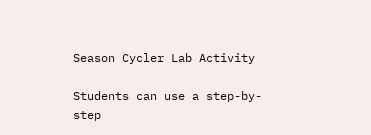Season Cycler Lab Activity

Students can use a step-by-step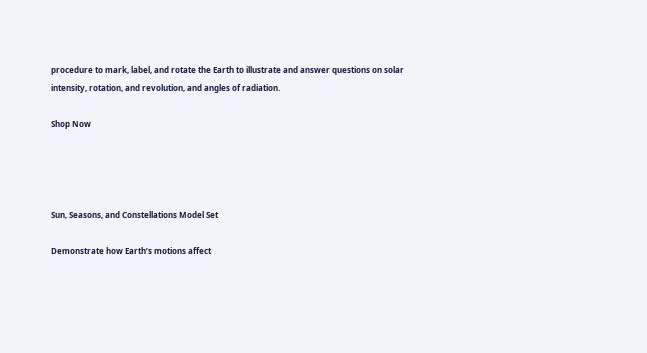procedure to mark, label, and rotate the Earth to illustrate and answer questions on solar intensity, rotation, and revolution, and angles of radiation.

Shop Now




Sun, Seasons, and Constellations Model Set

Demonstrate how Earth’s motions affect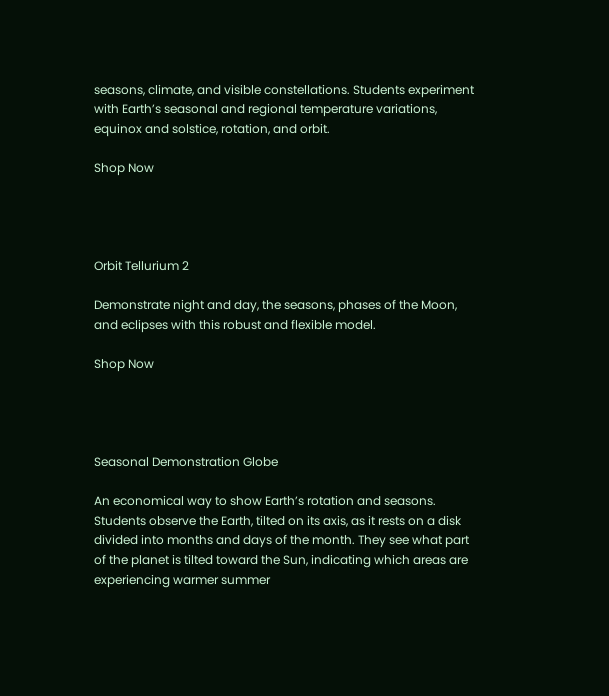seasons, climate, and visible constellations. Students experiment with Earth’s seasonal and regional temperature variations, equinox and solstice, rotation, and orbit.

Shop Now




Orbit Tellurium 2

Demonstrate night and day, the seasons, phases of the Moon, and eclipses with this robust and flexible model.

Shop Now




Seasonal Demonstration Globe

An economical way to show Earth’s rotation and seasons. Students observe the Earth, tilted on its axis, as it rests on a disk divided into months and days of the month. They see what part of the planet is tilted toward the Sun, indicating which areas are experiencing warmer summer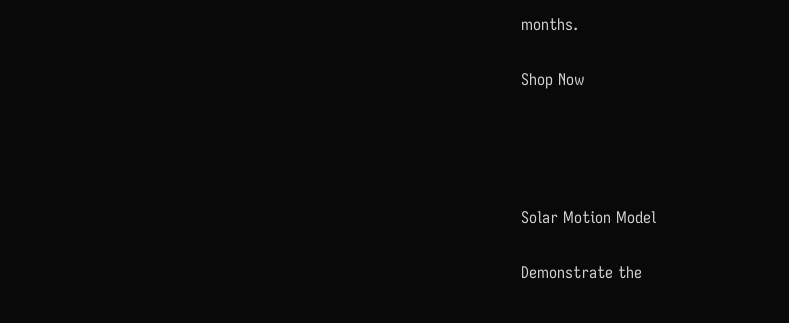months.

Shop Now




Solar Motion Model

Demonstrate the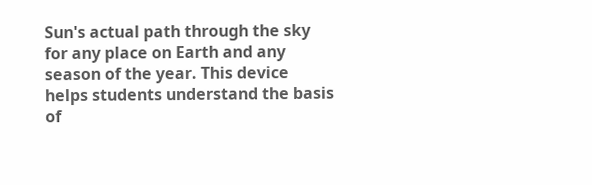Sun's actual path through the sky for any place on Earth and any season of the year. This device helps students understand the basis of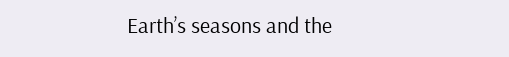Earth’s seasons and the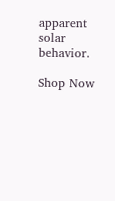apparent solar behavior.

Shop Now